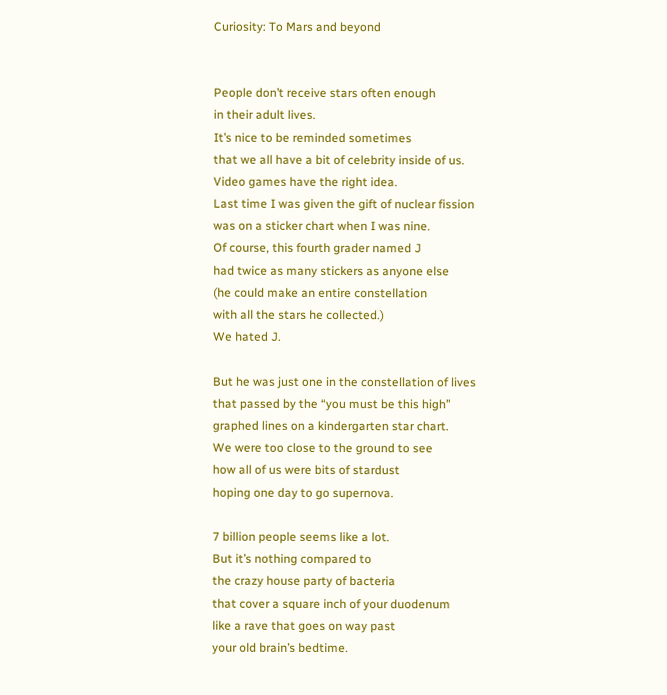Curiosity: To Mars and beyond


People don’t receive stars often enough
in their adult lives.
It’s nice to be reminded sometimes
that we all have a bit of celebrity inside of us.
Video games have the right idea.
Last time I was given the gift of nuclear fission
was on a sticker chart when I was nine.
Of course, this fourth grader named J
had twice as many stickers as anyone else
(he could make an entire constellation
with all the stars he collected.)
We hated J.

But he was just one in the constellation of lives
that passed by the “you must be this high”
graphed lines on a kindergarten star chart.
We were too close to the ground to see
how all of us were bits of stardust
hoping one day to go supernova.

7 billion people seems like a lot.
But it’s nothing compared to
the crazy house party of bacteria
that cover a square inch of your duodenum
like a rave that goes on way past
your old brain’s bedtime.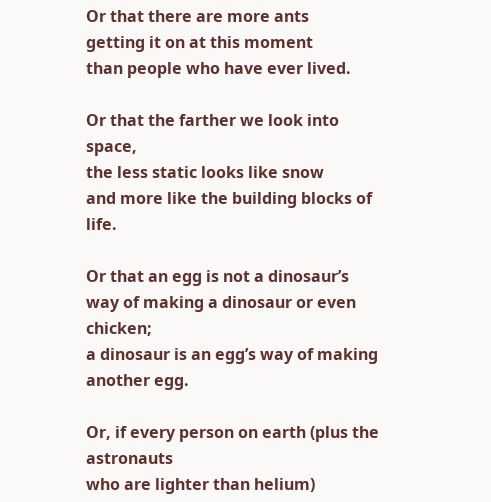Or that there are more ants
getting it on at this moment
than people who have ever lived.

Or that the farther we look into space,
the less static looks like snow
and more like the building blocks of life.

Or that an egg is not a dinosaur’s
way of making a dinosaur or even chicken;
a dinosaur is an egg’s way of making another egg.

Or, if every person on earth (plus the astronauts
who are lighter than helium)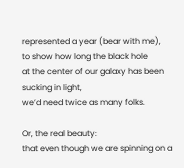represented a year (bear with me),
to show how long the black hole
at the center of our galaxy has been sucking in light,
we’d need twice as many folks.

Or, the real beauty:
that even though we are spinning on a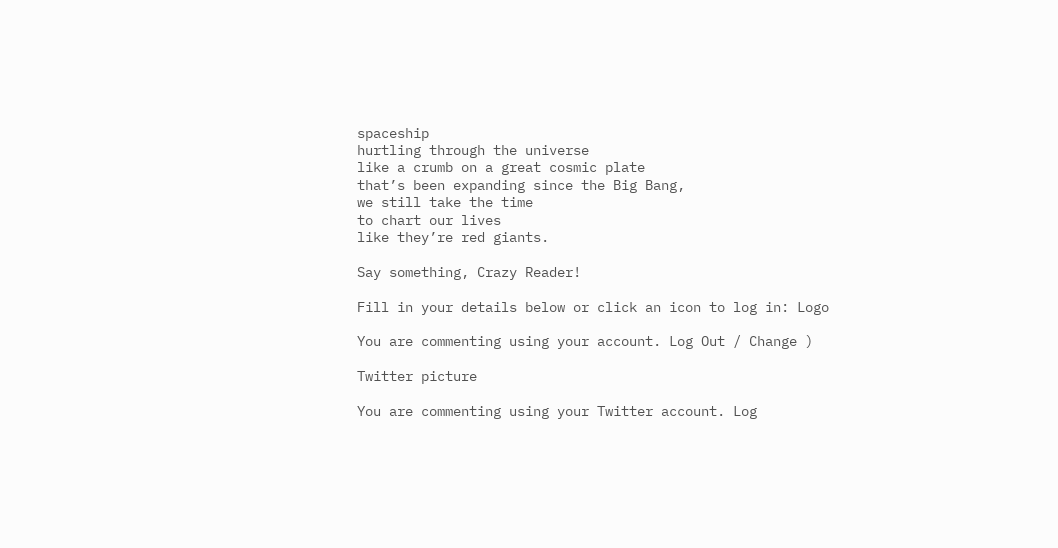spaceship
hurtling through the universe
like a crumb on a great cosmic plate
that’s been expanding since the Big Bang,
we still take the time
to chart our lives
like they’re red giants.

Say something, Crazy Reader!

Fill in your details below or click an icon to log in: Logo

You are commenting using your account. Log Out / Change )

Twitter picture

You are commenting using your Twitter account. Log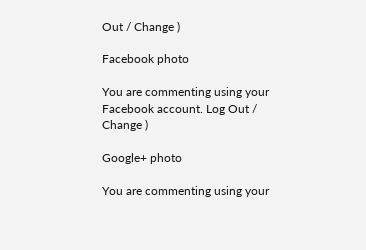Out / Change )

Facebook photo

You are commenting using your Facebook account. Log Out / Change )

Google+ photo

You are commenting using your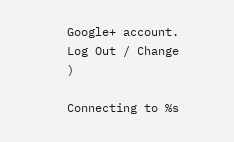Google+ account. Log Out / Change )

Connecting to %s